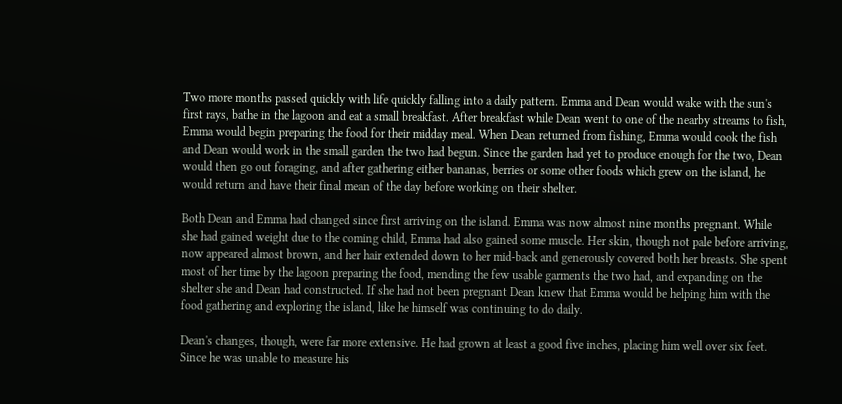Two more months passed quickly with life quickly falling into a daily pattern. Emma and Dean would wake with the sun's first rays, bathe in the lagoon and eat a small breakfast. After breakfast while Dean went to one of the nearby streams to fish, Emma would begin preparing the food for their midday meal. When Dean returned from fishing, Emma would cook the fish and Dean would work in the small garden the two had begun. Since the garden had yet to produce enough for the two, Dean would then go out foraging, and after gathering either bananas, berries or some other foods which grew on the island, he would return and have their final mean of the day before working on their shelter.

Both Dean and Emma had changed since first arriving on the island. Emma was now almost nine months pregnant. While she had gained weight due to the coming child, Emma had also gained some muscle. Her skin, though not pale before arriving, now appeared almost brown, and her hair extended down to her mid-back and generously covered both her breasts. She spent most of her time by the lagoon preparing the food, mending the few usable garments the two had, and expanding on the shelter she and Dean had constructed. If she had not been pregnant Dean knew that Emma would be helping him with the food gathering and exploring the island, like he himself was continuing to do daily.

Dean's changes, though, were far more extensive. He had grown at least a good five inches, placing him well over six feet. Since he was unable to measure his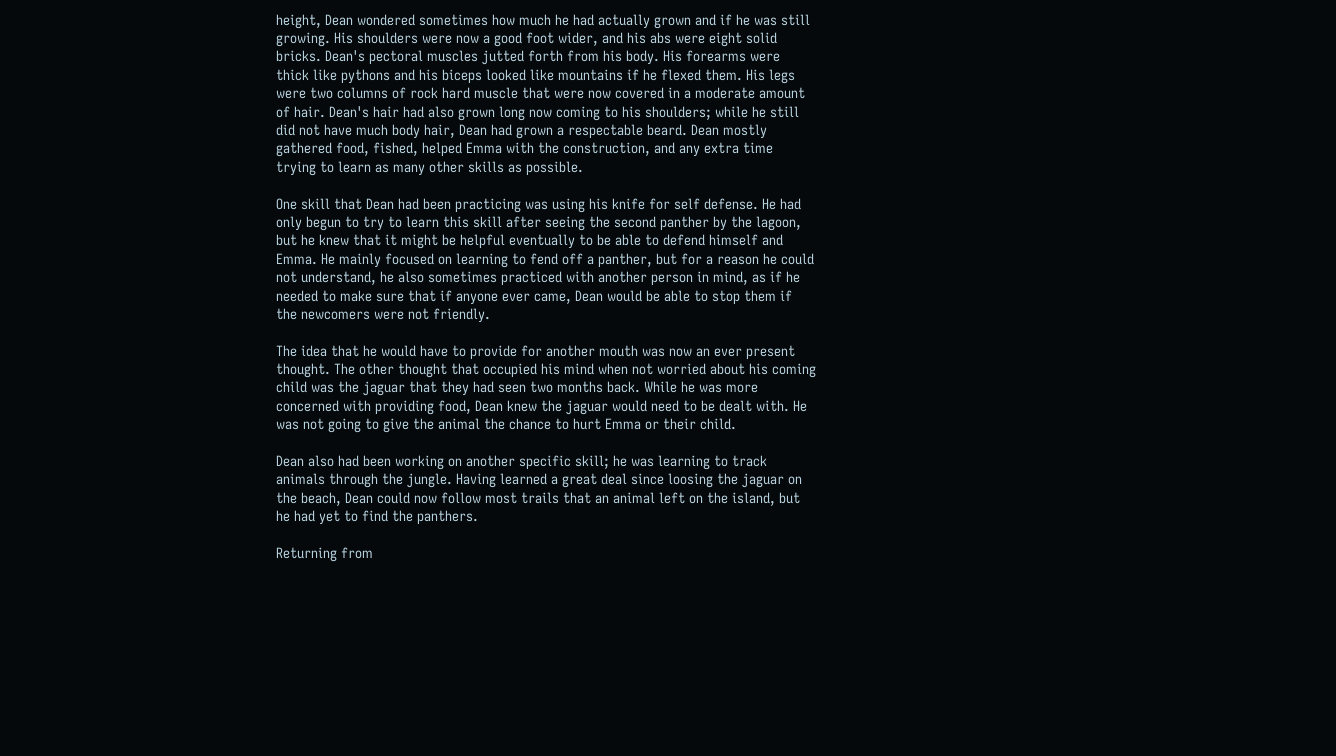height, Dean wondered sometimes how much he had actually grown and if he was still growing. His shoulders were now a good foot wider, and his abs were eight solid bricks. Dean's pectoral muscles jutted forth from his body. His forearms were thick like pythons and his biceps looked like mountains if he flexed them. His legs were two columns of rock hard muscle that were now covered in a moderate amount of hair. Dean's hair had also grown long now coming to his shoulders; while he still did not have much body hair, Dean had grown a respectable beard. Dean mostly gathered food, fished, helped Emma with the construction, and any extra time trying to learn as many other skills as possible.

One skill that Dean had been practicing was using his knife for self defense. He had only begun to try to learn this skill after seeing the second panther by the lagoon, but he knew that it might be helpful eventually to be able to defend himself and Emma. He mainly focused on learning to fend off a panther, but for a reason he could not understand, he also sometimes practiced with another person in mind, as if he needed to make sure that if anyone ever came, Dean would be able to stop them if the newcomers were not friendly.

The idea that he would have to provide for another mouth was now an ever present thought. The other thought that occupied his mind when not worried about his coming child was the jaguar that they had seen two months back. While he was more concerned with providing food, Dean knew the jaguar would need to be dealt with. He was not going to give the animal the chance to hurt Emma or their child.

Dean also had been working on another specific skill; he was learning to track animals through the jungle. Having learned a great deal since loosing the jaguar on the beach, Dean could now follow most trails that an animal left on the island, but he had yet to find the panthers.

Returning from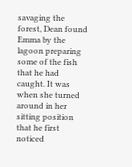savaging the forest, Dean found Emma by the lagoon preparing some of the fish that he had caught. It was when she turned around in her sitting position that he first noticed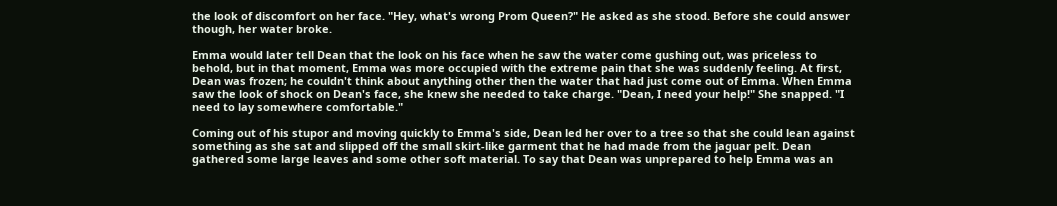the look of discomfort on her face. "Hey, what's wrong Prom Queen?" He asked as she stood. Before she could answer though, her water broke.

Emma would later tell Dean that the look on his face when he saw the water come gushing out, was priceless to behold, but in that moment, Emma was more occupied with the extreme pain that she was suddenly feeling. At first, Dean was frozen; he couldn't think about anything other then the water that had just come out of Emma. When Emma saw the look of shock on Dean's face, she knew she needed to take charge. "Dean, I need your help!" She snapped. "I need to lay somewhere comfortable."

Coming out of his stupor and moving quickly to Emma's side, Dean led her over to a tree so that she could lean against something as she sat and slipped off the small skirt-like garment that he had made from the jaguar pelt. Dean gathered some large leaves and some other soft material. To say that Dean was unprepared to help Emma was an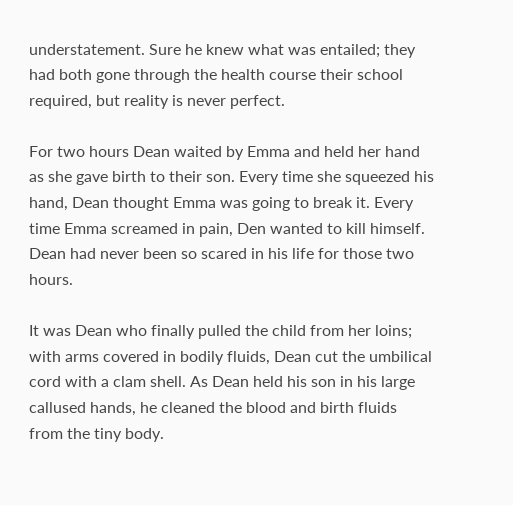understatement. Sure he knew what was entailed; they had both gone through the health course their school required, but reality is never perfect.

For two hours Dean waited by Emma and held her hand as she gave birth to their son. Every time she squeezed his hand, Dean thought Emma was going to break it. Every time Emma screamed in pain, Den wanted to kill himself. Dean had never been so scared in his life for those two hours.

It was Dean who finally pulled the child from her loins; with arms covered in bodily fluids, Dean cut the umbilical cord with a clam shell. As Dean held his son in his large callused hands, he cleaned the blood and birth fluids from the tiny body.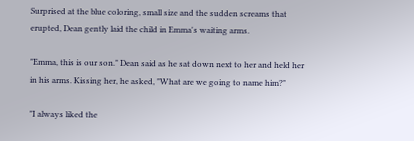Surprised at the blue coloring, small size and the sudden screams that erupted, Dean gently laid the child in Emma's waiting arms.

"Emma, this is our son." Dean said as he sat down next to her and held her in his arms. Kissing her, he asked, "What are we going to name him?"

"I always liked the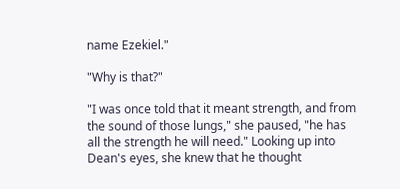name Ezekiel."

"Why is that?"

"I was once told that it meant strength, and from the sound of those lungs," she paused, "he has all the strength he will need." Looking up into Dean's eyes, she knew that he thought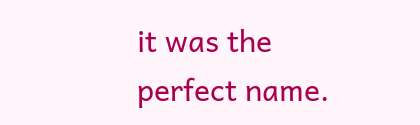it was the perfect name.